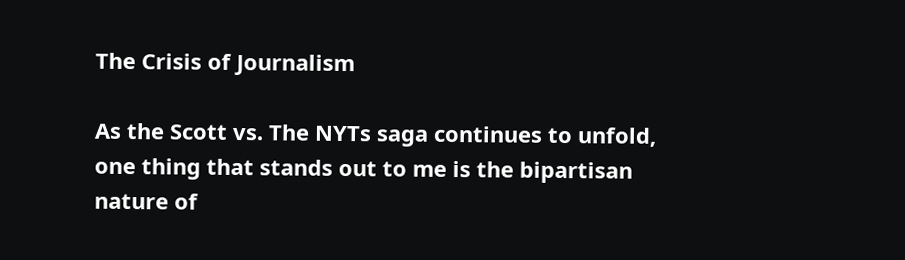The Crisis of Journalism

As the Scott vs. The NYTs saga continues to unfold, one thing that stands out to me is the bipartisan nature of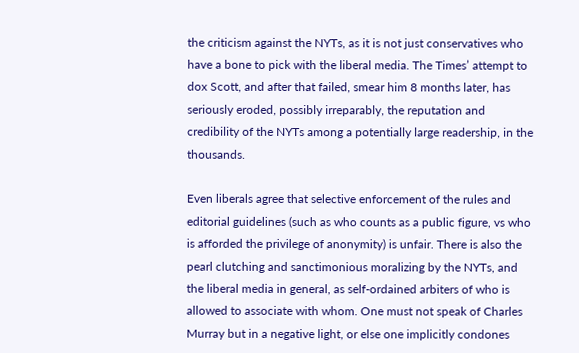the criticism against the NYTs, as it is not just conservatives who have a bone to pick with the liberal media. The Times’ attempt to dox Scott, and after that failed, smear him 8 months later, has seriously eroded, possibly irreparably, the reputation and credibility of the NYTs among a potentially large readership, in the thousands.

Even liberals agree that selective enforcement of the rules and editorial guidelines (such as who counts as a public figure, vs who is afforded the privilege of anonymity) is unfair. There is also the pearl clutching and sanctimonious moralizing by the NYTs, and the liberal media in general, as self-ordained arbiters of who is allowed to associate with whom. One must not speak of Charles Murray but in a negative light, or else one implicitly condones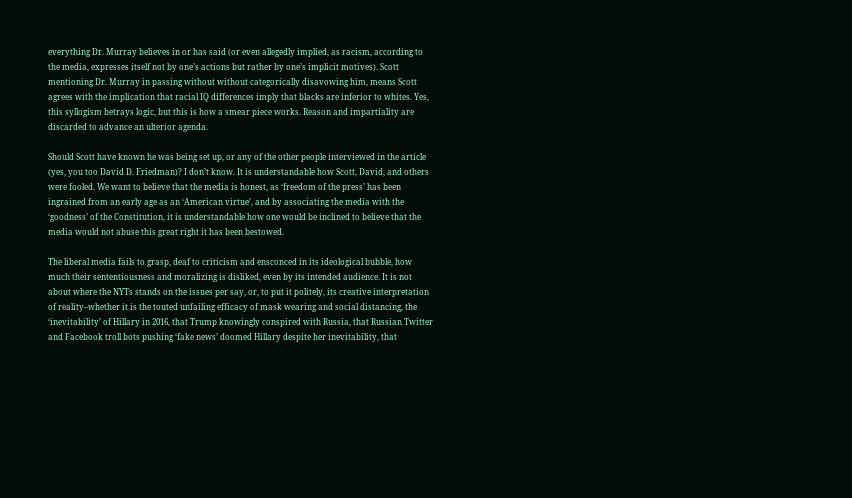everything Dr. Murray believes in or has said (or even allegedly implied, as racism, according to the media, expresses itself not by one’s actions but rather by one’s implicit motives). Scott mentioning Dr. Murray in passing without without categorically disavowing him, means Scott agrees with the implication that racial IQ differences imply that blacks are inferior to whites. Yes, this syllogism betrays logic, but this is how a smear piece works. Reason and impartiality are discarded to advance an ulterior agenda.

Should Scott have known he was being set up, or any of the other people interviewed in the article (yes, you too David D. Friedman)? I don’t know. It is understandable how Scott, David, and others were fooled. We want to believe that the media is honest, as ‘freedom of the press’ has been ingrained from an early age as an ‘American virtue’, and by associating the media with the ‘goodness’ of the Constitution, it is understandable how one would be inclined to believe that the media would not abuse this great right it has been bestowed.

The liberal media fails to grasp, deaf to criticism and ensconced in its ideological bubble, how much their sententiousness and moralizing is disliked, even by its intended audience. It is not about where the NYTs stands on the issues per say, or, to put it politely, its creative interpretation of reality–whether it is the touted unfailing efficacy of mask wearing and social distancing, the ‘inevitability’ of Hillary in 2016, that Trump knowingly conspired with Russia, that Russian Twitter and Facebook troll bots pushing ‘fake news’ doomed Hillary despite her inevitability, that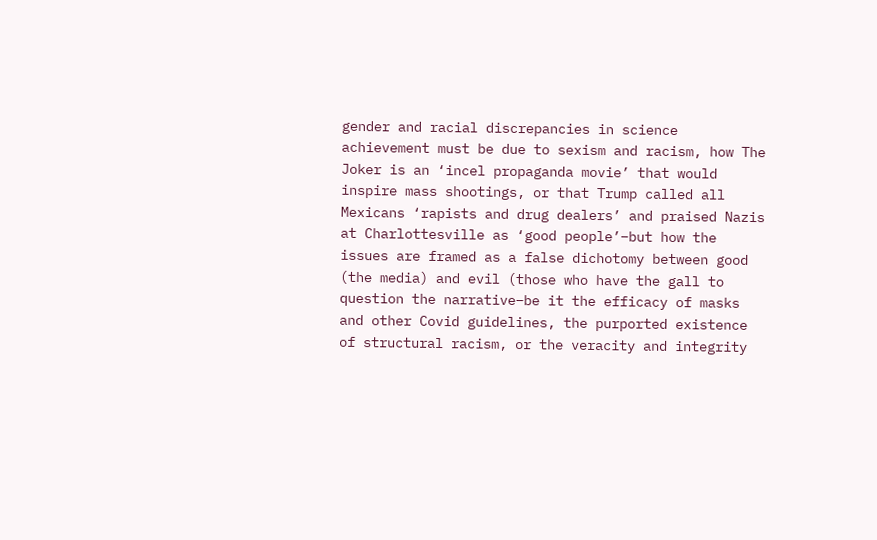gender and racial discrepancies in science achievement must be due to sexism and racism, how The Joker is an ‘incel propaganda movie’ that would inspire mass shootings, or that Trump called all Mexicans ‘rapists and drug dealers’ and praised Nazis at Charlottesville as ‘good people’–but how the issues are framed as a false dichotomy between good (the media) and evil (those who have the gall to question the narrative–be it the efficacy of masks and other Covid guidelines, the purported existence of structural racism, or the veracity and integrity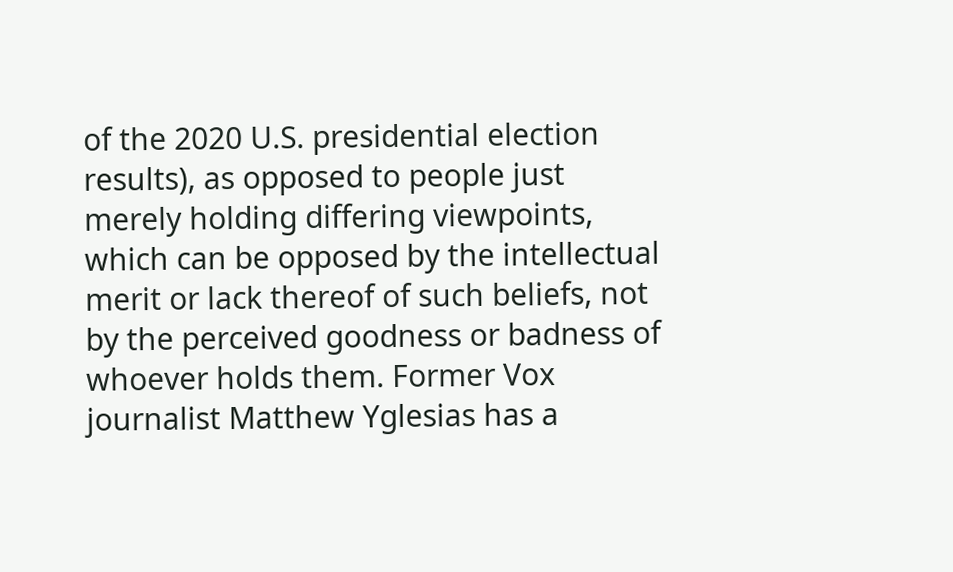of the 2020 U.S. presidential election results), as opposed to people just merely holding differing viewpoints, which can be opposed by the intellectual merit or lack thereof of such beliefs, not by the perceived goodness or badness of whoever holds them. Former Vox journalist Matthew Yglesias has a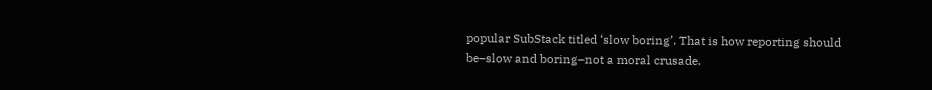popular SubStack titled ‘slow boring’. That is how reporting should be–slow and boring–not a moral crusade.